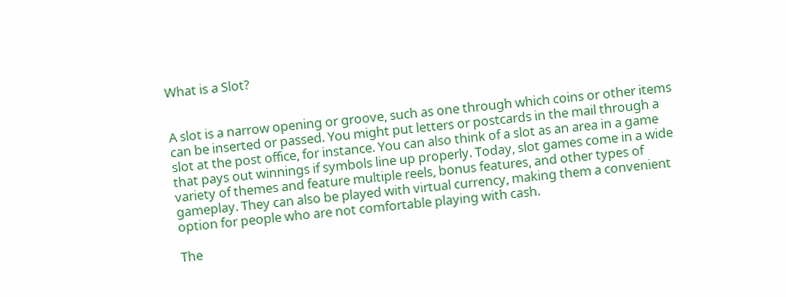What is a Slot?


A slot is a narrow opening or groove, such as one through which coins or other items can be inserted or passed. You might put letters or postcards in the mail through a slot at the post office, for instance. You can also think of a slot as an area in a game that pays out winnings if symbols line up properly. Today, slot games come in a wide variety of themes and feature multiple reels, bonus features, and other types of gameplay. They can also be played with virtual currency, making them a convenient option for people who are not comfortable playing with cash.

The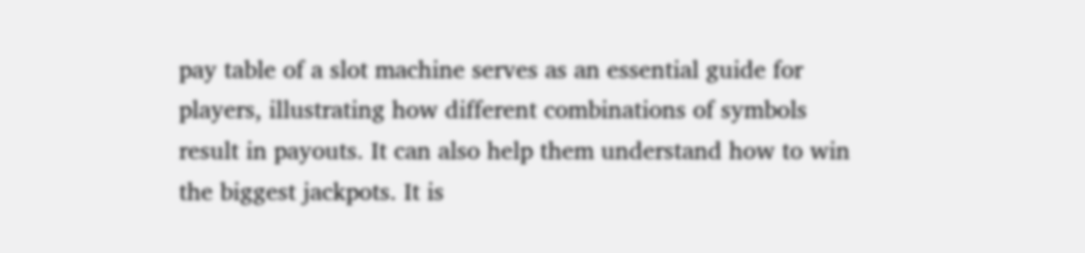pay table of a slot machine serves as an essential guide for players, illustrating how different combinations of symbols result in payouts. It can also help them understand how to win the biggest jackpots. It is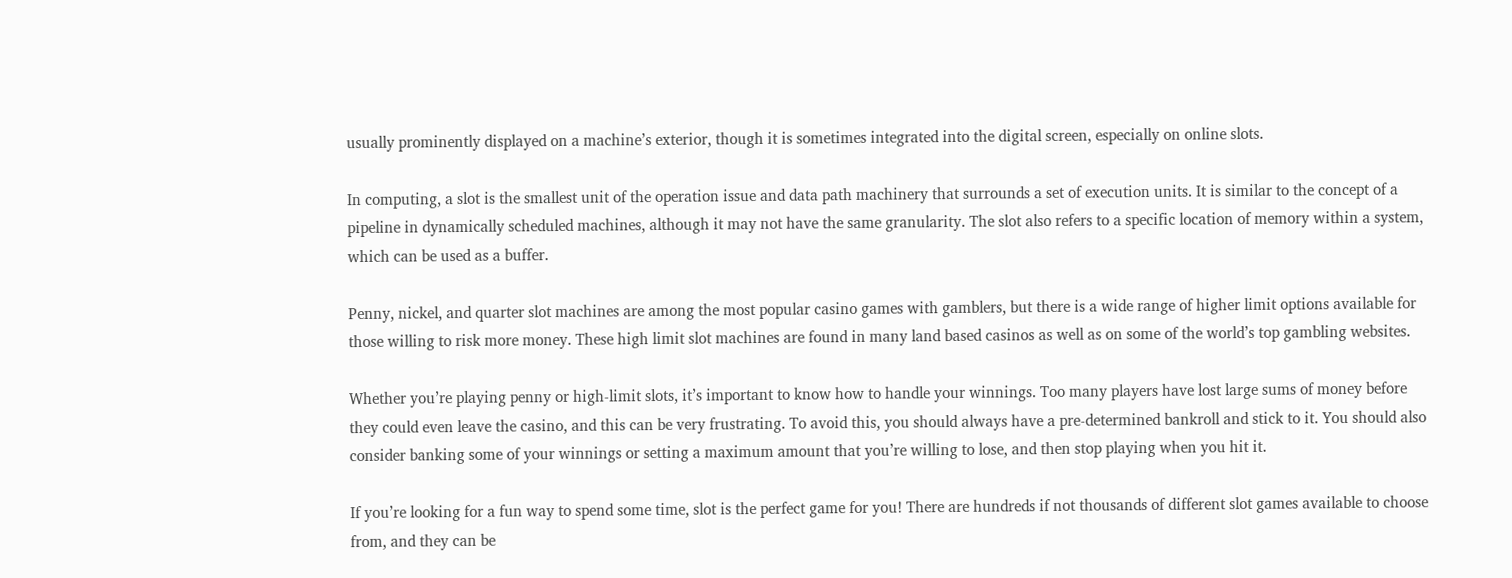usually prominently displayed on a machine’s exterior, though it is sometimes integrated into the digital screen, especially on online slots.

In computing, a slot is the smallest unit of the operation issue and data path machinery that surrounds a set of execution units. It is similar to the concept of a pipeline in dynamically scheduled machines, although it may not have the same granularity. The slot also refers to a specific location of memory within a system, which can be used as a buffer.

Penny, nickel, and quarter slot machines are among the most popular casino games with gamblers, but there is a wide range of higher limit options available for those willing to risk more money. These high limit slot machines are found in many land based casinos as well as on some of the world’s top gambling websites.

Whether you’re playing penny or high-limit slots, it’s important to know how to handle your winnings. Too many players have lost large sums of money before they could even leave the casino, and this can be very frustrating. To avoid this, you should always have a pre-determined bankroll and stick to it. You should also consider banking some of your winnings or setting a maximum amount that you’re willing to lose, and then stop playing when you hit it.

If you’re looking for a fun way to spend some time, slot is the perfect game for you! There are hundreds if not thousands of different slot games available to choose from, and they can be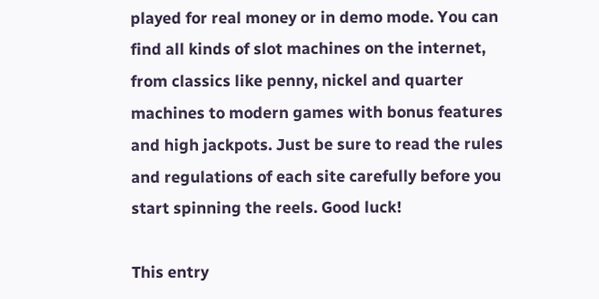played for real money or in demo mode. You can find all kinds of slot machines on the internet, from classics like penny, nickel and quarter machines to modern games with bonus features and high jackpots. Just be sure to read the rules and regulations of each site carefully before you start spinning the reels. Good luck!

This entry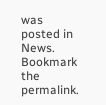was posted in News. Bookmark the permalink.